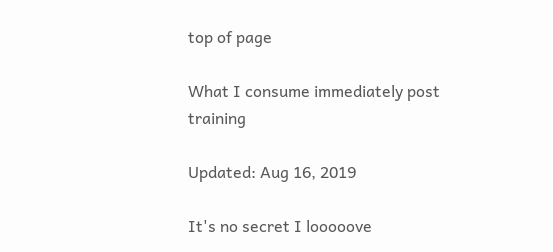top of page

What I consume immediately post training

Updated: Aug 16, 2019

It's no secret I looooove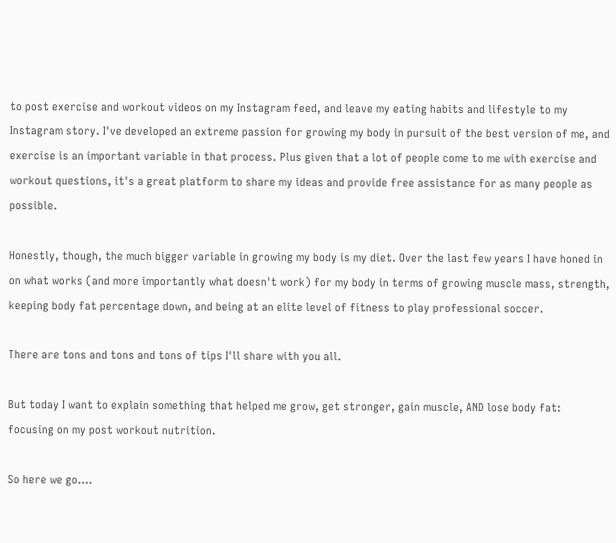to post exercise and workout videos on my Instagram feed, and leave my eating habits and lifestyle to my Instagram story. I've developed an extreme passion for growing my body in pursuit of the best version of me, and exercise is an important variable in that process. Plus given that a lot of people come to me with exercise and workout questions, it's a great platform to share my ideas and provide free assistance for as many people as possible.

Honestly, though, the much bigger variable in growing my body is my diet. Over the last few years I have honed in on what works (and more importantly what doesn't work) for my body in terms of growing muscle mass, strength, keeping body fat percentage down, and being at an elite level of fitness to play professional soccer.

There are tons and tons and tons of tips I'll share with you all.

But today I want to explain something that helped me grow, get stronger, gain muscle, AND lose body fat: focusing on my post workout nutrition.

So here we go….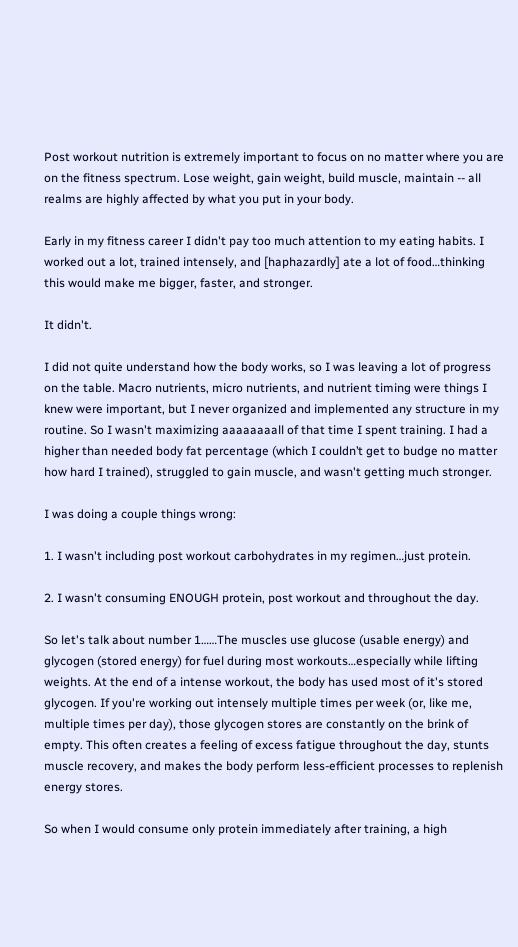Post workout nutrition is extremely important to focus on no matter where you are on the fitness spectrum. Lose weight, gain weight, build muscle, maintain -- all realms are highly affected by what you put in your body.

Early in my fitness career I didn't pay too much attention to my eating habits. I worked out a lot, trained intensely, and [haphazardly] ate a lot of food…thinking this would make me bigger, faster, and stronger.

It didn't.

I did not quite understand how the body works, so I was leaving a lot of progress on the table. Macro nutrients, micro nutrients, and nutrient timing were things I knew were important, but I never organized and implemented any structure in my routine. So I wasn't maximizing aaaaaaaall of that time I spent training. I had a higher than needed body fat percentage (which I couldn’t get to budge no matter how hard I trained), struggled to gain muscle, and wasn't getting much stronger.

I was doing a couple things wrong:

1. I wasn't including post workout carbohydrates in my regimen…just protein.

2. I wasn't consuming ENOUGH protein, post workout and throughout the day.

So let's talk about number 1……The muscles use glucose (usable energy) and glycogen (stored energy) for fuel during most workouts…especially while lifting weights. At the end of a intense workout, the body has used most of it's stored glycogen. If you're working out intensely multiple times per week (or, like me, multiple times per day), those glycogen stores are constantly on the brink of empty. This often creates a feeling of excess fatigue throughout the day, stunts muscle recovery, and makes the body perform less-efficient processes to replenish energy stores.

So when I would consume only protein immediately after training, a high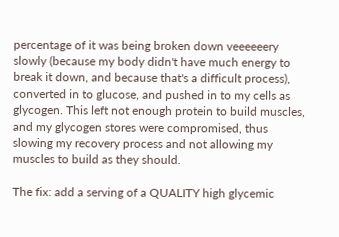percentage of it was being broken down veeeeeery slowly (because my body didn't have much energy to break it down, and because that's a difficult process), converted in to glucose, and pushed in to my cells as glycogen. This left not enough protein to build muscles, and my glycogen stores were compromised, thus slowing my recovery process and not allowing my muscles to build as they should.

The fix: add a serving of a QUALITY high glycemic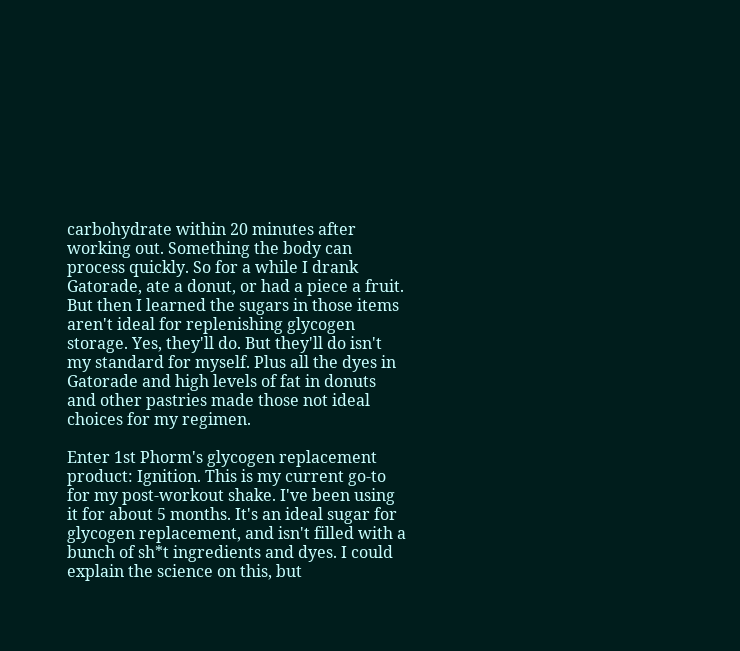carbohydrate within 20 minutes after working out. Something the body can process quickly. So for a while I drank Gatorade, ate a donut, or had a piece a fruit. But then I learned the sugars in those items aren't ideal for replenishing glycogen storage. Yes, they'll do. But they'll do isn't my standard for myself. Plus all the dyes in Gatorade and high levels of fat in donuts and other pastries made those not ideal choices for my regimen.

Enter 1st Phorm's glycogen replacement product: Ignition. This is my current go-to for my post-workout shake. I've been using it for about 5 months. It's an ideal sugar for glycogen replacement, and isn't filled with a bunch of sh*t ingredients and dyes. I could explain the science on this, but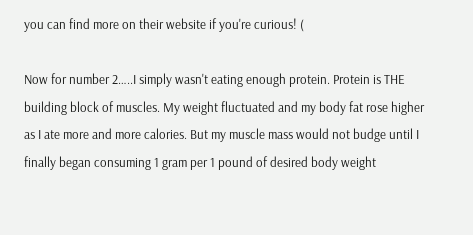you can find more on their website if you're curious! (

Now for number 2…..I simply wasn't eating enough protein. Protein is THE building block of muscles. My weight fluctuated and my body fat rose higher as I ate more and more calories. But my muscle mass would not budge until I finally began consuming 1 gram per 1 pound of desired body weight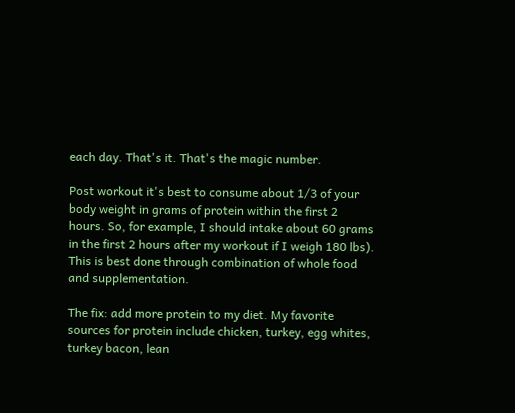each day. That's it. That's the magic number.

Post workout it's best to consume about 1/3 of your body weight in grams of protein within the first 2 hours. So, for example, I should intake about 60 grams in the first 2 hours after my workout if I weigh 180 lbs). This is best done through combination of whole food and supplementation.

The fix: add more protein to my diet. My favorite sources for protein include chicken, turkey, egg whites, turkey bacon, lean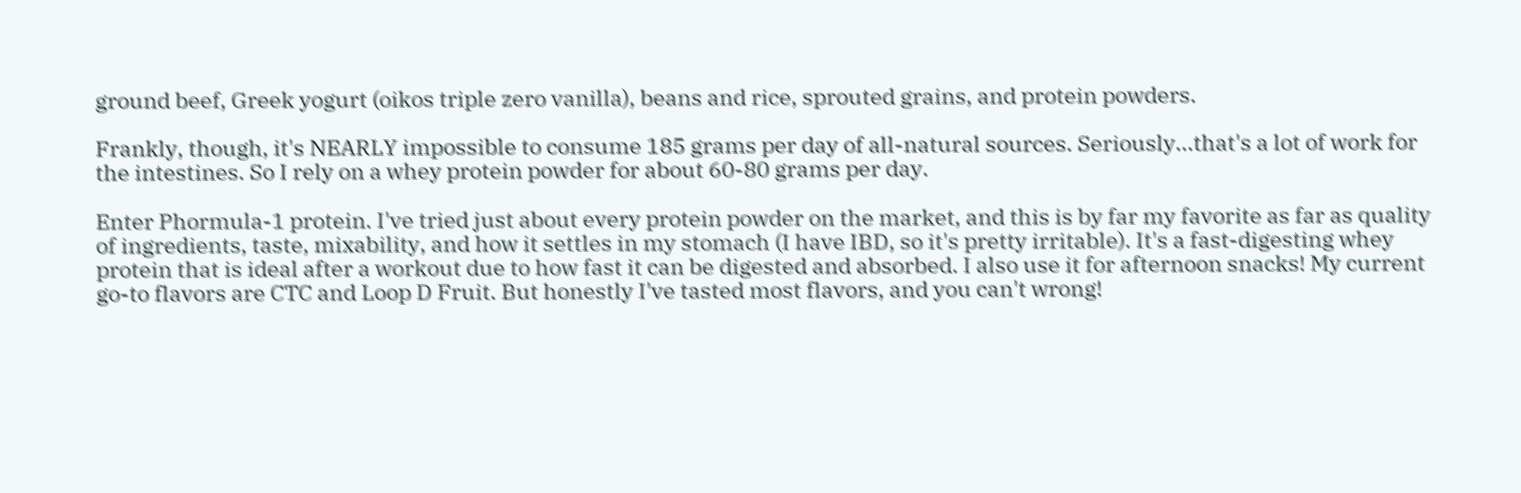ground beef, Greek yogurt (oikos triple zero vanilla), beans and rice, sprouted grains, and protein powders.

Frankly, though, it's NEARLY impossible to consume 185 grams per day of all-natural sources. Seriously...that's a lot of work for the intestines. So I rely on a whey protein powder for about 60-80 grams per day.

Enter Phormula-1 protein. I've tried just about every protein powder on the market, and this is by far my favorite as far as quality of ingredients, taste, mixability, and how it settles in my stomach (I have IBD, so it's pretty irritable). It's a fast-digesting whey protein that is ideal after a workout due to how fast it can be digested and absorbed. I also use it for afternoon snacks! My current go-to flavors are CTC and Loop D Fruit. But honestly I've tasted most flavors, and you can't wrong!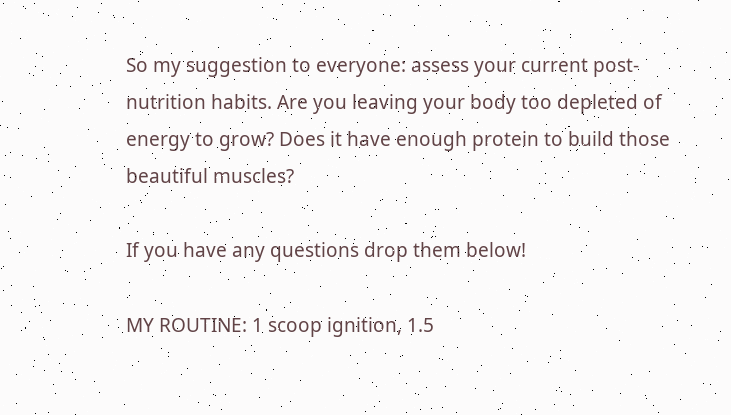So my suggestion to everyone: assess your current post-nutrition habits. Are you leaving your body too depleted of energy to grow? Does it have enough protein to build those beautiful muscles?

If you have any questions drop them below!

MY ROUTINE: 1 scoop ignition, 1.5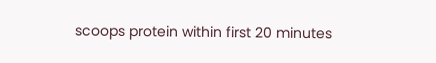scoops protein within first 20 minutes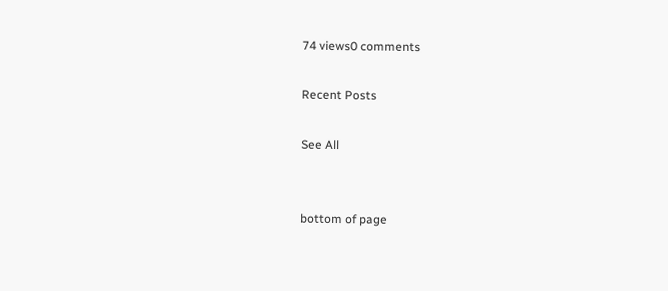74 views0 comments

Recent Posts

See All


bottom of page